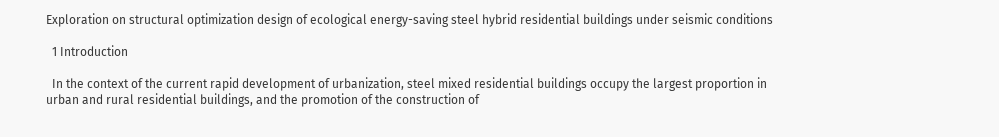Exploration on structural optimization design of ecological energy-saving steel hybrid residential buildings under seismic conditions

  1 Introduction

  In the context of the current rapid development of urbanization, steel mixed residential buildings occupy the largest proportion in urban and rural residential buildings, and the promotion of the construction of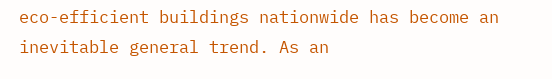eco-efficient buildings nationwide has become an inevitable general trend. As an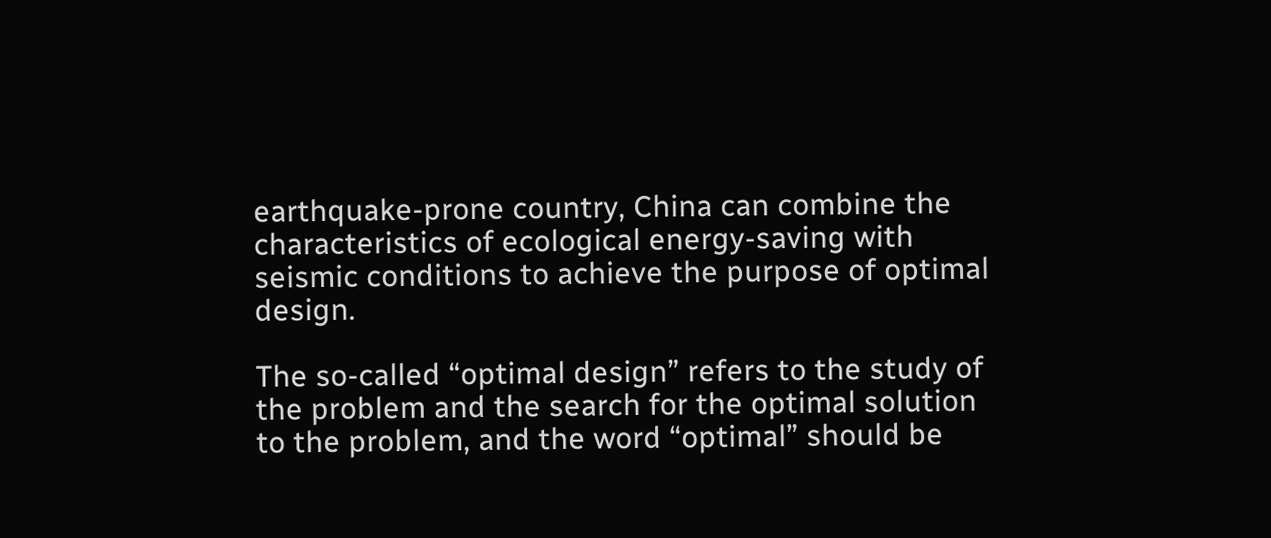earthquake-prone country, China can combine the characteristics of ecological energy-saving with seismic conditions to achieve the purpose of optimal design.

The so-called “optimal design” refers to the study of the problem and the search for the optimal solution to the problem, and the word “optimal” should be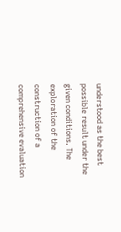understood as the best possible result under the given conditions. The exploration of the construction of a comprehensive evaluation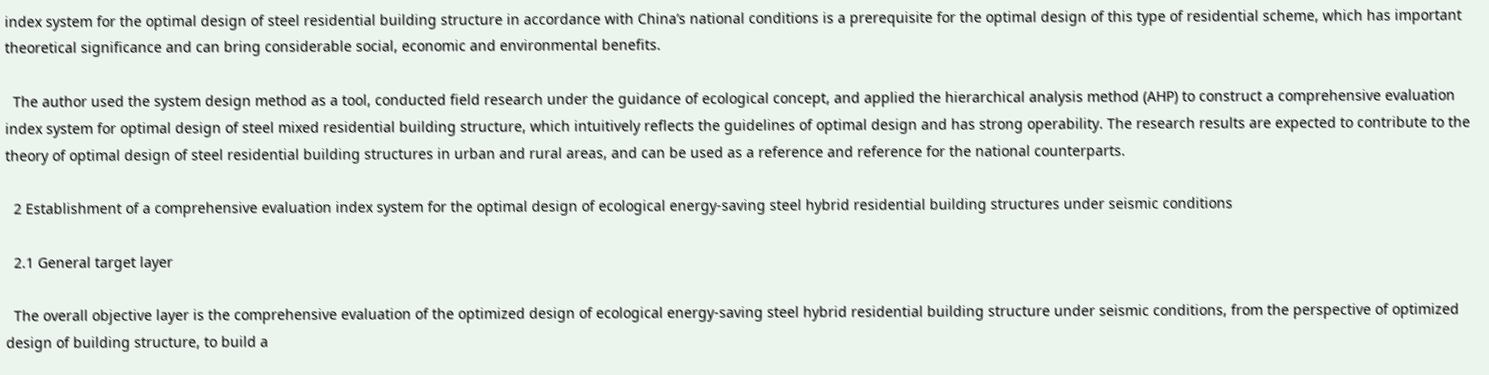index system for the optimal design of steel residential building structure in accordance with China’s national conditions is a prerequisite for the optimal design of this type of residential scheme, which has important theoretical significance and can bring considerable social, economic and environmental benefits.

  The author used the system design method as a tool, conducted field research under the guidance of ecological concept, and applied the hierarchical analysis method (AHP) to construct a comprehensive evaluation index system for optimal design of steel mixed residential building structure, which intuitively reflects the guidelines of optimal design and has strong operability. The research results are expected to contribute to the theory of optimal design of steel residential building structures in urban and rural areas, and can be used as a reference and reference for the national counterparts.

  2 Establishment of a comprehensive evaluation index system for the optimal design of ecological energy-saving steel hybrid residential building structures under seismic conditions

  2.1 General target layer

  The overall objective layer is the comprehensive evaluation of the optimized design of ecological energy-saving steel hybrid residential building structure under seismic conditions, from the perspective of optimized design of building structure, to build a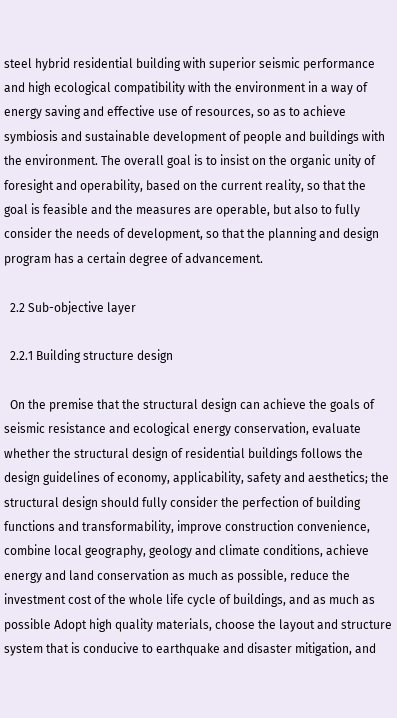steel hybrid residential building with superior seismic performance and high ecological compatibility with the environment in a way of energy saving and effective use of resources, so as to achieve symbiosis and sustainable development of people and buildings with the environment. The overall goal is to insist on the organic unity of foresight and operability, based on the current reality, so that the goal is feasible and the measures are operable, but also to fully consider the needs of development, so that the planning and design program has a certain degree of advancement.

  2.2 Sub-objective layer

  2.2.1 Building structure design

  On the premise that the structural design can achieve the goals of seismic resistance and ecological energy conservation, evaluate whether the structural design of residential buildings follows the design guidelines of economy, applicability, safety and aesthetics; the structural design should fully consider the perfection of building functions and transformability, improve construction convenience, combine local geography, geology and climate conditions, achieve energy and land conservation as much as possible, reduce the investment cost of the whole life cycle of buildings, and as much as possible Adopt high quality materials, choose the layout and structure system that is conducive to earthquake and disaster mitigation, and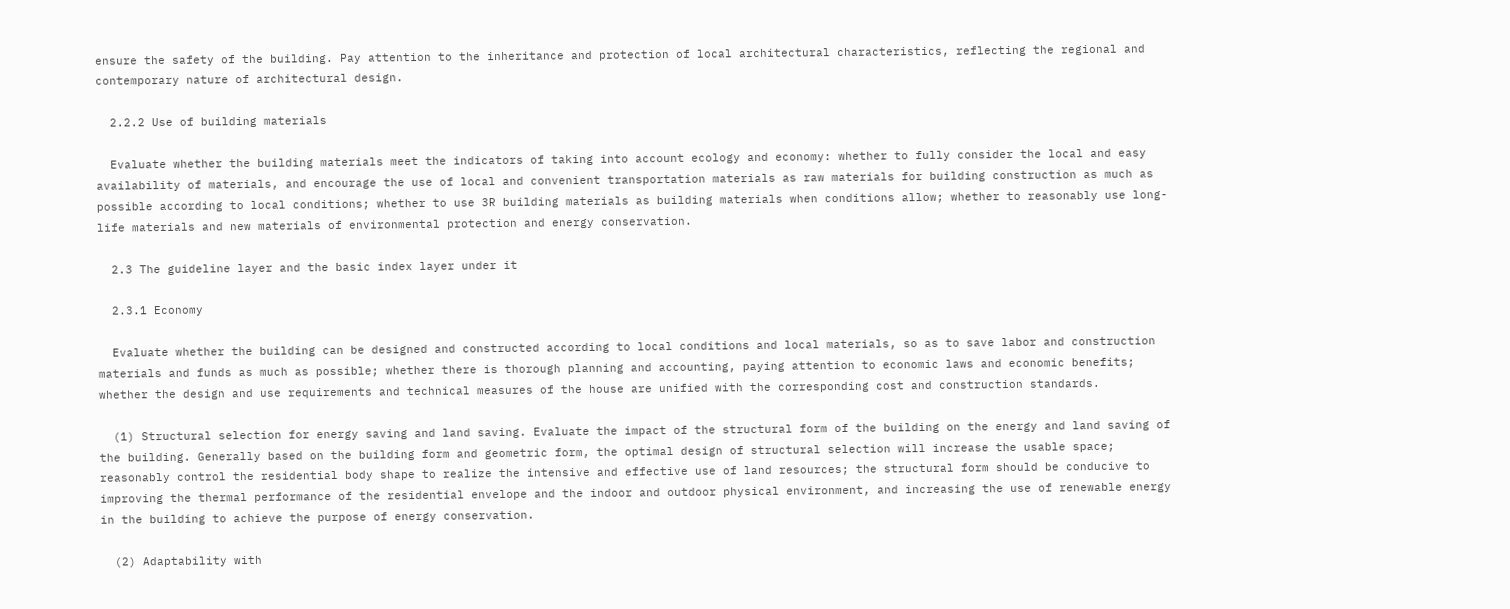ensure the safety of the building. Pay attention to the inheritance and protection of local architectural characteristics, reflecting the regional and contemporary nature of architectural design.

  2.2.2 Use of building materials

  Evaluate whether the building materials meet the indicators of taking into account ecology and economy: whether to fully consider the local and easy availability of materials, and encourage the use of local and convenient transportation materials as raw materials for building construction as much as possible according to local conditions; whether to use 3R building materials as building materials when conditions allow; whether to reasonably use long-life materials and new materials of environmental protection and energy conservation.

  2.3 The guideline layer and the basic index layer under it

  2.3.1 Economy

  Evaluate whether the building can be designed and constructed according to local conditions and local materials, so as to save labor and construction materials and funds as much as possible; whether there is thorough planning and accounting, paying attention to economic laws and economic benefits; whether the design and use requirements and technical measures of the house are unified with the corresponding cost and construction standards.

  (1) Structural selection for energy saving and land saving. Evaluate the impact of the structural form of the building on the energy and land saving of the building. Generally based on the building form and geometric form, the optimal design of structural selection will increase the usable space; reasonably control the residential body shape to realize the intensive and effective use of land resources; the structural form should be conducive to improving the thermal performance of the residential envelope and the indoor and outdoor physical environment, and increasing the use of renewable energy in the building to achieve the purpose of energy conservation.

  (2) Adaptability with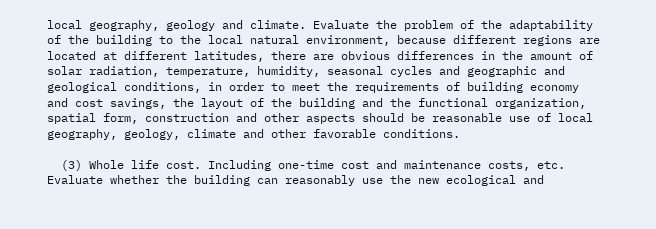local geography, geology and climate. Evaluate the problem of the adaptability of the building to the local natural environment, because different regions are located at different latitudes, there are obvious differences in the amount of solar radiation, temperature, humidity, seasonal cycles and geographic and geological conditions, in order to meet the requirements of building economy and cost savings, the layout of the building and the functional organization, spatial form, construction and other aspects should be reasonable use of local geography, geology, climate and other favorable conditions.

  (3) Whole life cost. Including one-time cost and maintenance costs, etc. Evaluate whether the building can reasonably use the new ecological and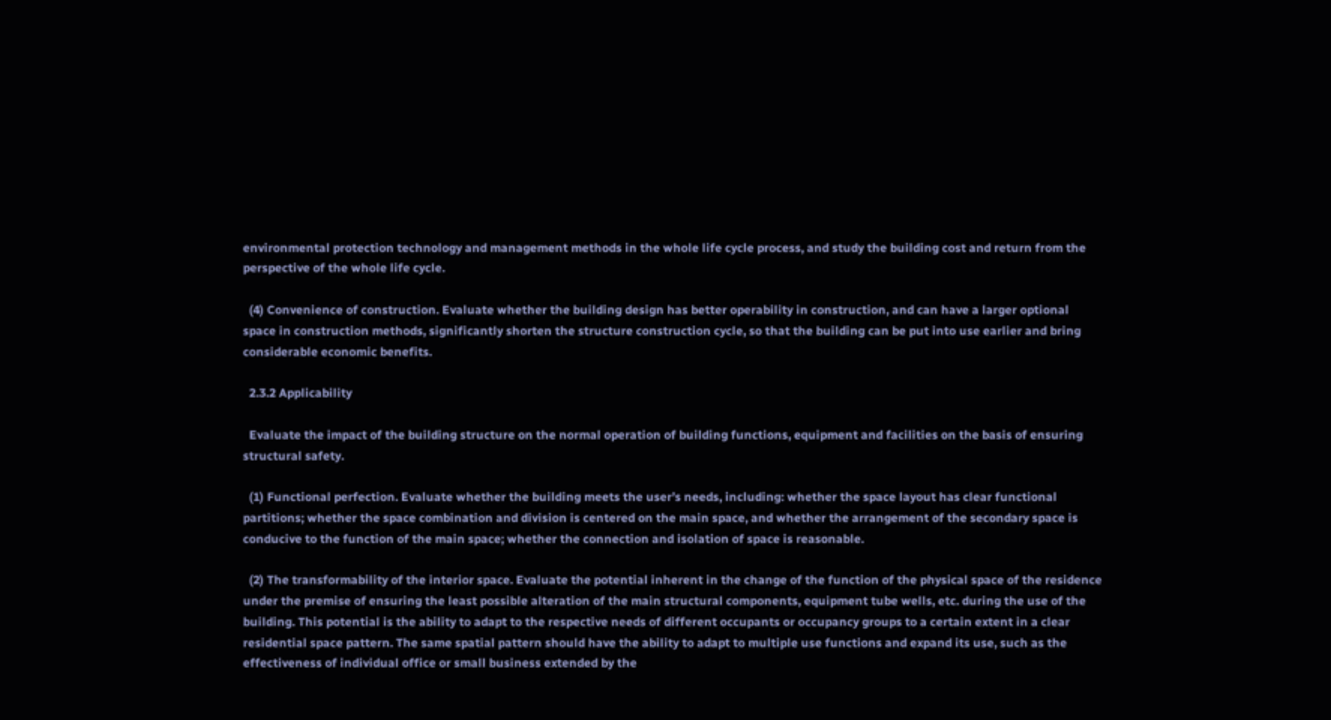environmental protection technology and management methods in the whole life cycle process, and study the building cost and return from the perspective of the whole life cycle.

  (4) Convenience of construction. Evaluate whether the building design has better operability in construction, and can have a larger optional space in construction methods, significantly shorten the structure construction cycle, so that the building can be put into use earlier and bring considerable economic benefits.

  2.3.2 Applicability

  Evaluate the impact of the building structure on the normal operation of building functions, equipment and facilities on the basis of ensuring structural safety.

  (1) Functional perfection. Evaluate whether the building meets the user’s needs, including: whether the space layout has clear functional partitions; whether the space combination and division is centered on the main space, and whether the arrangement of the secondary space is conducive to the function of the main space; whether the connection and isolation of space is reasonable.

  (2) The transformability of the interior space. Evaluate the potential inherent in the change of the function of the physical space of the residence under the premise of ensuring the least possible alteration of the main structural components, equipment tube wells, etc. during the use of the building. This potential is the ability to adapt to the respective needs of different occupants or occupancy groups to a certain extent in a clear residential space pattern. The same spatial pattern should have the ability to adapt to multiple use functions and expand its use, such as the effectiveness of individual office or small business extended by the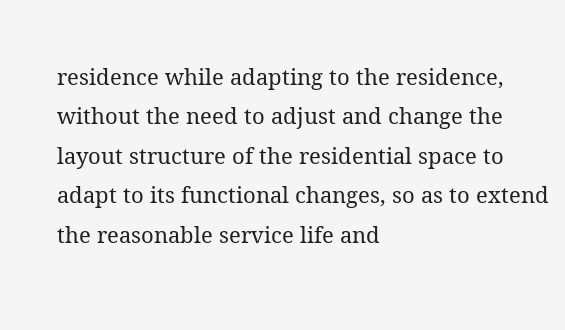residence while adapting to the residence, without the need to adjust and change the layout structure of the residential space to adapt to its functional changes, so as to extend the reasonable service life and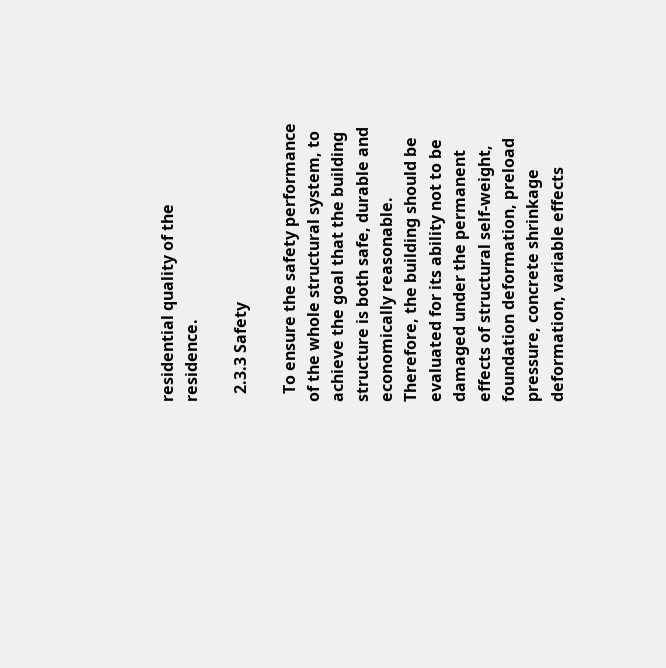residential quality of the residence.

  2.3.3 Safety

  To ensure the safety performance of the whole structural system, to achieve the goal that the building structure is both safe, durable and economically reasonable. Therefore, the building should be evaluated for its ability not to be damaged under the permanent effects of structural self-weight, foundation deformation, preload pressure, concrete shrinkage deformation, variable effects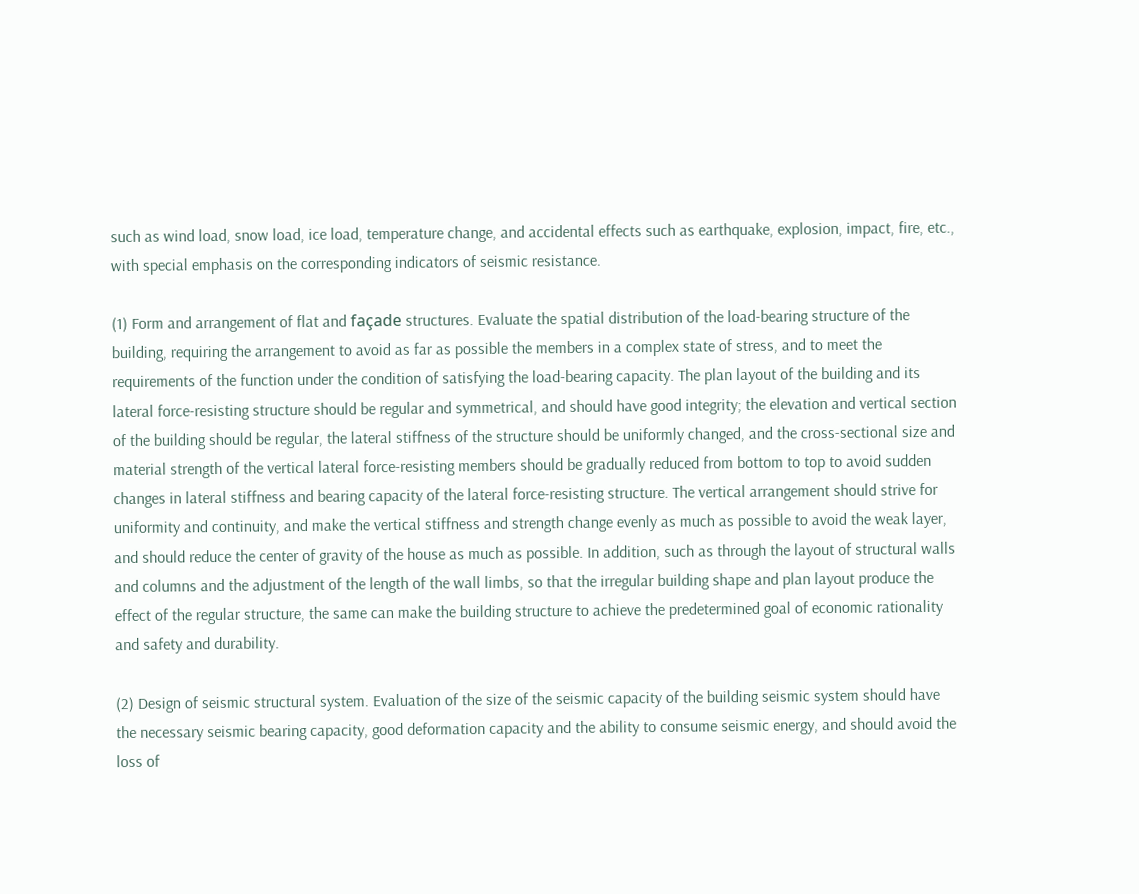such as wind load, snow load, ice load, temperature change, and accidental effects such as earthquake, explosion, impact, fire, etc., with special emphasis on the corresponding indicators of seismic resistance.

(1) Form and arrangement of flat and façade structures. Evaluate the spatial distribution of the load-bearing structure of the building, requiring the arrangement to avoid as far as possible the members in a complex state of stress, and to meet the requirements of the function under the condition of satisfying the load-bearing capacity. The plan layout of the building and its lateral force-resisting structure should be regular and symmetrical, and should have good integrity; the elevation and vertical section of the building should be regular, the lateral stiffness of the structure should be uniformly changed, and the cross-sectional size and material strength of the vertical lateral force-resisting members should be gradually reduced from bottom to top to avoid sudden changes in lateral stiffness and bearing capacity of the lateral force-resisting structure. The vertical arrangement should strive for uniformity and continuity, and make the vertical stiffness and strength change evenly as much as possible to avoid the weak layer, and should reduce the center of gravity of the house as much as possible. In addition, such as through the layout of structural walls and columns and the adjustment of the length of the wall limbs, so that the irregular building shape and plan layout produce the effect of the regular structure, the same can make the building structure to achieve the predetermined goal of economic rationality and safety and durability.

(2) Design of seismic structural system. Evaluation of the size of the seismic capacity of the building seismic system should have the necessary seismic bearing capacity, good deformation capacity and the ability to consume seismic energy, and should avoid the loss of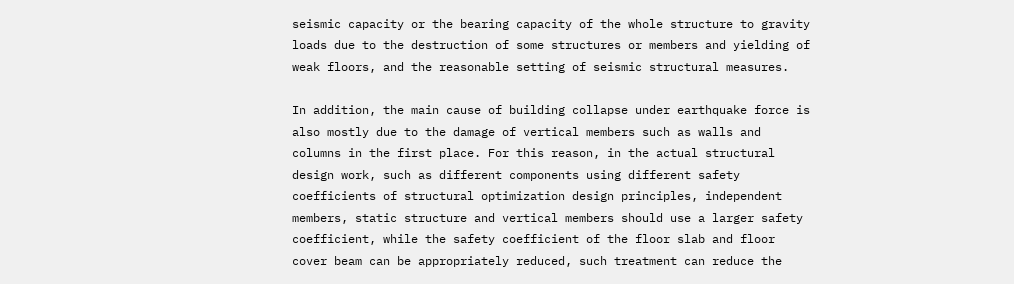seismic capacity or the bearing capacity of the whole structure to gravity loads due to the destruction of some structures or members and yielding of weak floors, and the reasonable setting of seismic structural measures.

In addition, the main cause of building collapse under earthquake force is also mostly due to the damage of vertical members such as walls and columns in the first place. For this reason, in the actual structural design work, such as different components using different safety coefficients of structural optimization design principles, independent members, static structure and vertical members should use a larger safety coefficient, while the safety coefficient of the floor slab and floor cover beam can be appropriately reduced, such treatment can reduce the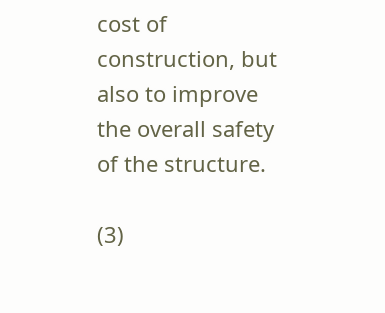cost of construction, but also to improve the overall safety of the structure.

(3)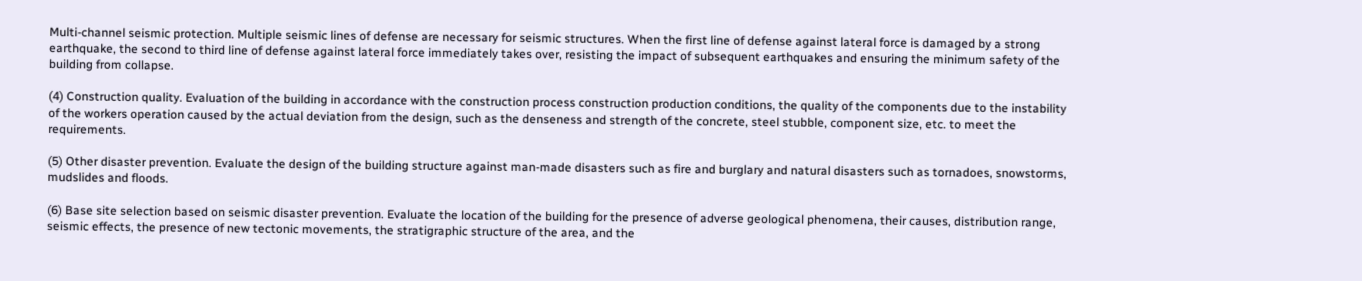Multi-channel seismic protection. Multiple seismic lines of defense are necessary for seismic structures. When the first line of defense against lateral force is damaged by a strong earthquake, the second to third line of defense against lateral force immediately takes over, resisting the impact of subsequent earthquakes and ensuring the minimum safety of the building from collapse.

(4) Construction quality. Evaluation of the building in accordance with the construction process construction production conditions, the quality of the components due to the instability of the workers operation caused by the actual deviation from the design, such as the denseness and strength of the concrete, steel stubble, component size, etc. to meet the requirements.

(5) Other disaster prevention. Evaluate the design of the building structure against man-made disasters such as fire and burglary and natural disasters such as tornadoes, snowstorms, mudslides and floods.

(6) Base site selection based on seismic disaster prevention. Evaluate the location of the building for the presence of adverse geological phenomena, their causes, distribution range, seismic effects, the presence of new tectonic movements, the stratigraphic structure of the area, and the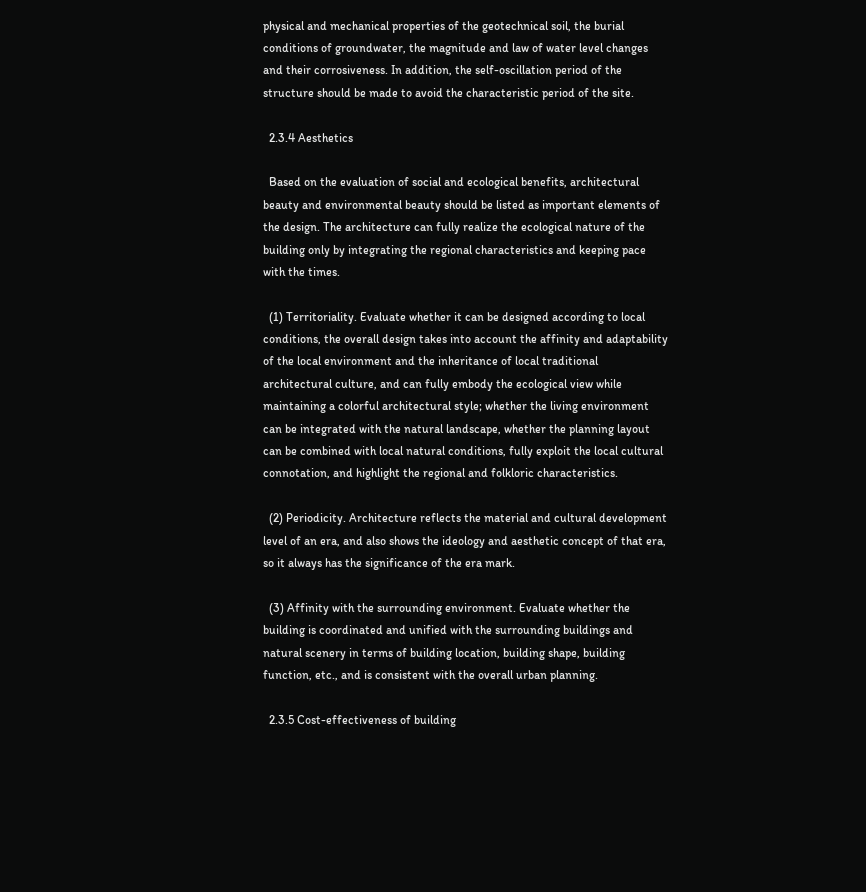physical and mechanical properties of the geotechnical soil, the burial conditions of groundwater, the magnitude and law of water level changes and their corrosiveness. In addition, the self-oscillation period of the structure should be made to avoid the characteristic period of the site.

  2.3.4 Aesthetics

  Based on the evaluation of social and ecological benefits, architectural beauty and environmental beauty should be listed as important elements of the design. The architecture can fully realize the ecological nature of the building only by integrating the regional characteristics and keeping pace with the times.

  (1) Territoriality. Evaluate whether it can be designed according to local conditions, the overall design takes into account the affinity and adaptability of the local environment and the inheritance of local traditional architectural culture, and can fully embody the ecological view while maintaining a colorful architectural style; whether the living environment can be integrated with the natural landscape, whether the planning layout can be combined with local natural conditions, fully exploit the local cultural connotation, and highlight the regional and folkloric characteristics.

  (2) Periodicity. Architecture reflects the material and cultural development level of an era, and also shows the ideology and aesthetic concept of that era, so it always has the significance of the era mark.

  (3) Affinity with the surrounding environment. Evaluate whether the building is coordinated and unified with the surrounding buildings and natural scenery in terms of building location, building shape, building function, etc., and is consistent with the overall urban planning.

  2.3.5 Cost-effectiveness of building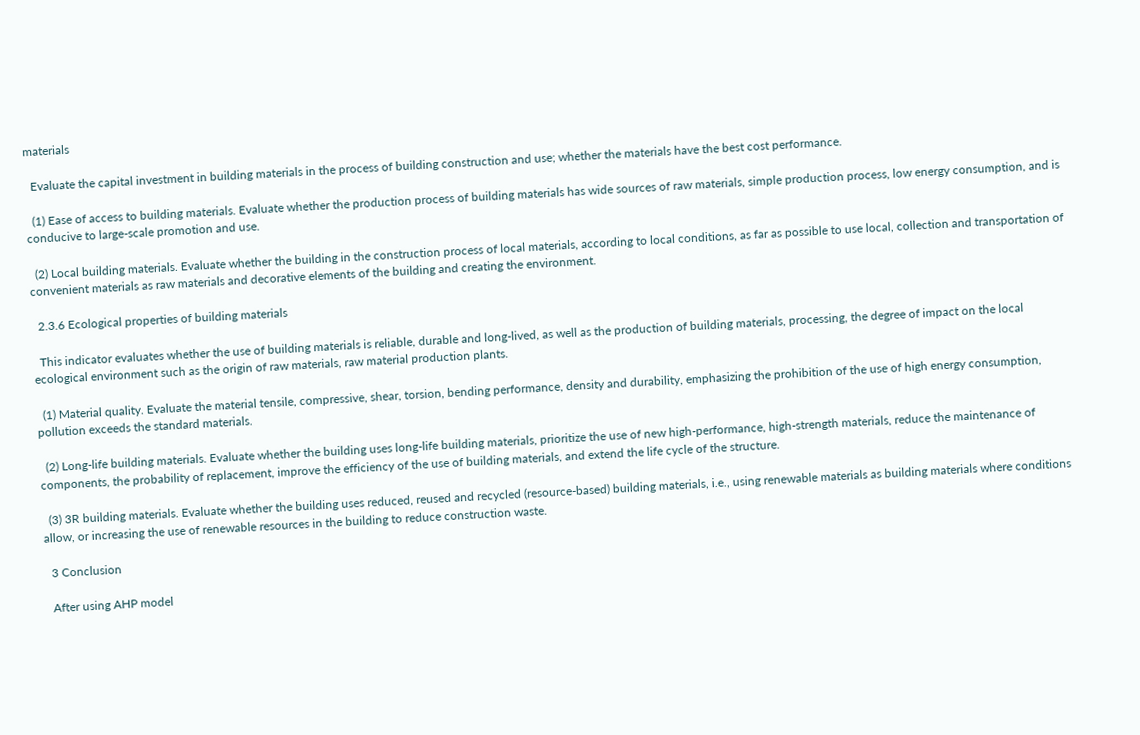materials

  Evaluate the capital investment in building materials in the process of building construction and use; whether the materials have the best cost performance.

  (1) Ease of access to building materials. Evaluate whether the production process of building materials has wide sources of raw materials, simple production process, low energy consumption, and is conducive to large-scale promotion and use.

  (2) Local building materials. Evaluate whether the building in the construction process of local materials, according to local conditions, as far as possible to use local, collection and transportation of convenient materials as raw materials and decorative elements of the building and creating the environment.

  2.3.6 Ecological properties of building materials

  This indicator evaluates whether the use of building materials is reliable, durable and long-lived, as well as the production of building materials, processing, the degree of impact on the local ecological environment such as the origin of raw materials, raw material production plants.

  (1) Material quality. Evaluate the material tensile, compressive, shear, torsion, bending performance, density and durability, emphasizing the prohibition of the use of high energy consumption, pollution exceeds the standard materials.

  (2) Long-life building materials. Evaluate whether the building uses long-life building materials, prioritize the use of new high-performance, high-strength materials, reduce the maintenance of components, the probability of replacement, improve the efficiency of the use of building materials, and extend the life cycle of the structure.

  (3) 3R building materials. Evaluate whether the building uses reduced, reused and recycled (resource-based) building materials, i.e., using renewable materials as building materials where conditions allow, or increasing the use of renewable resources in the building to reduce construction waste.

  3 Conclusion

  After using AHP model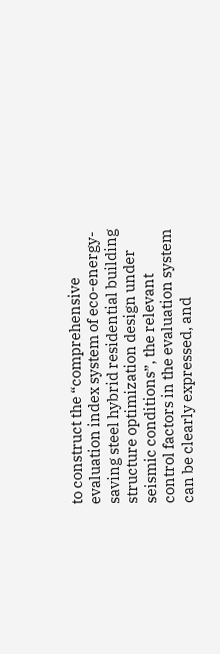to construct the “comprehensive evaluation index system of eco-energy-saving steel hybrid residential building structure optimization design under seismic conditions”, the relevant control factors in the evaluation system can be clearly expressed, and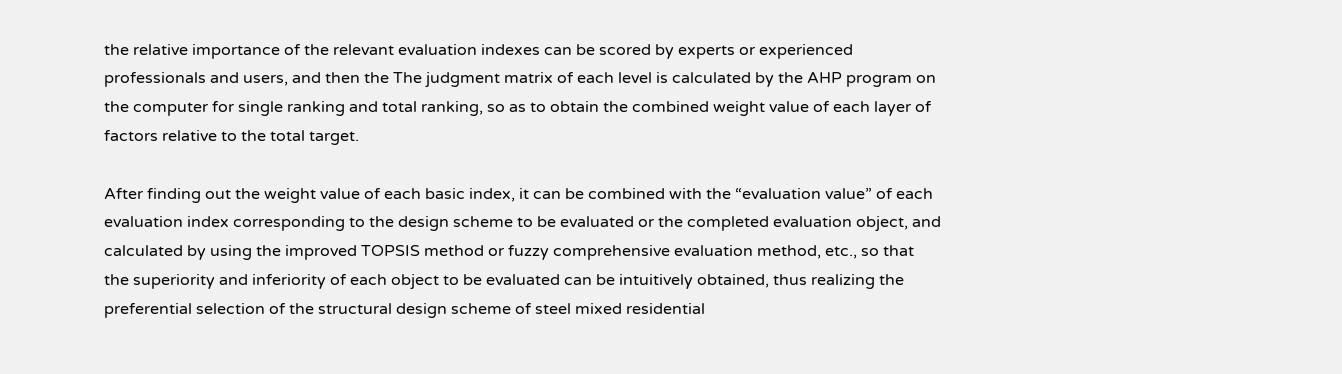the relative importance of the relevant evaluation indexes can be scored by experts or experienced professionals and users, and then the The judgment matrix of each level is calculated by the AHP program on the computer for single ranking and total ranking, so as to obtain the combined weight value of each layer of factors relative to the total target.

After finding out the weight value of each basic index, it can be combined with the “evaluation value” of each evaluation index corresponding to the design scheme to be evaluated or the completed evaluation object, and calculated by using the improved TOPSIS method or fuzzy comprehensive evaluation method, etc., so that the superiority and inferiority of each object to be evaluated can be intuitively obtained, thus realizing the preferential selection of the structural design scheme of steel mixed residential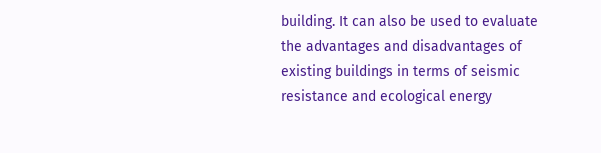building. It can also be used to evaluate the advantages and disadvantages of existing buildings in terms of seismic resistance and ecological energy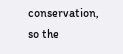conservation, so the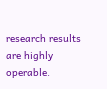research results are highly operable.